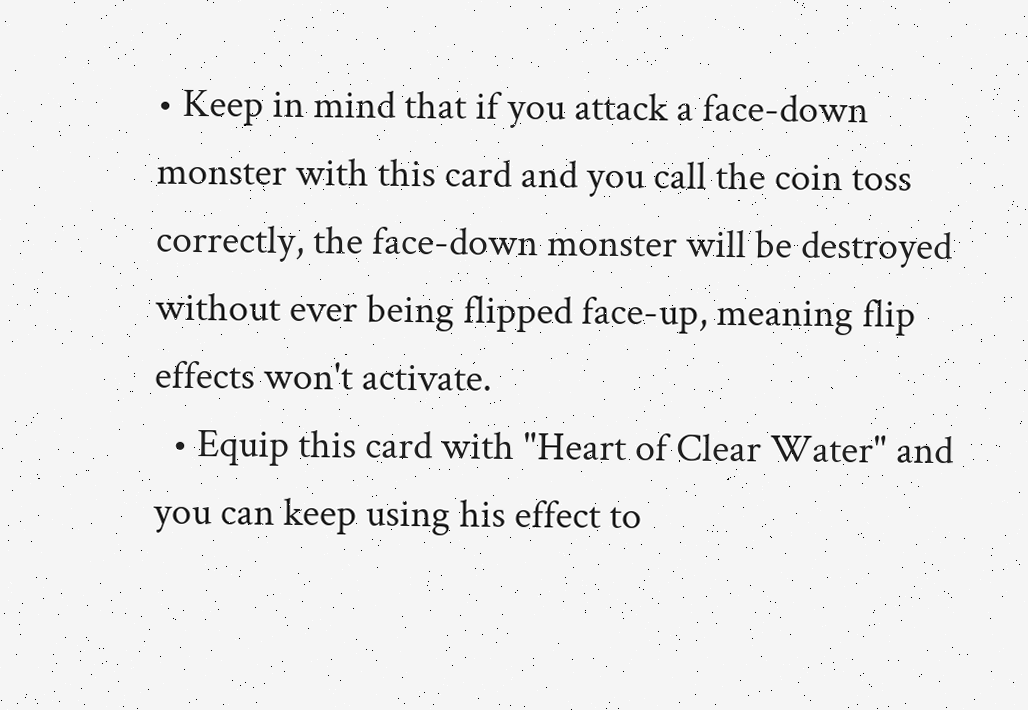• Keep in mind that if you attack a face-down monster with this card and you call the coin toss correctly, the face-down monster will be destroyed without ever being flipped face-up, meaning flip effects won't activate.
  • Equip this card with "Heart of Clear Water" and you can keep using his effect to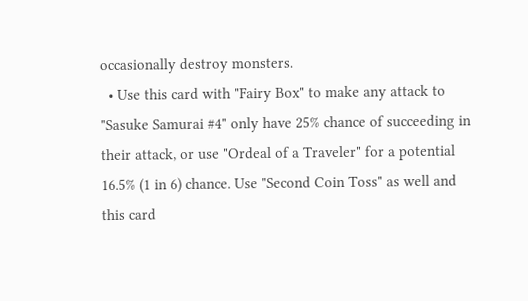occasionally destroy monsters.
  • Use this card with "Fairy Box" to make any attack to "Sasuke Samurai #4" only have 25% chance of succeeding in their attack, or use "Ordeal of a Traveler" for a potential 16.5% (1 in 6) chance. Use "Second Coin Toss" as well and this card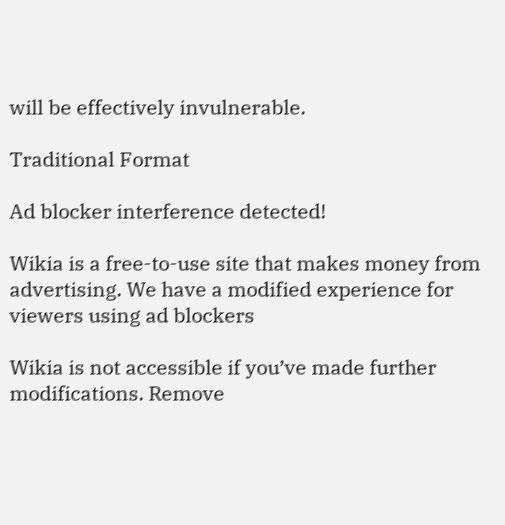will be effectively invulnerable.

Traditional Format

Ad blocker interference detected!

Wikia is a free-to-use site that makes money from advertising. We have a modified experience for viewers using ad blockers

Wikia is not accessible if you’ve made further modifications. Remove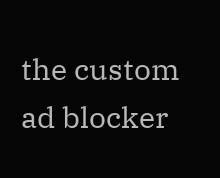the custom ad blocker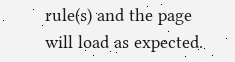rule(s) and the page will load as expected.